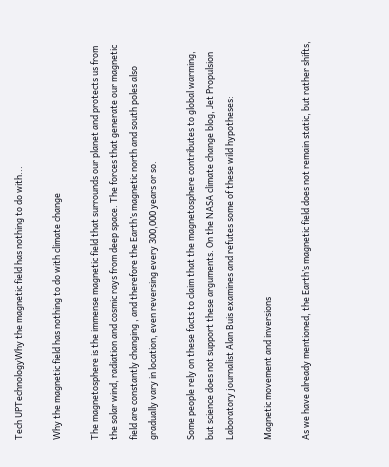Tech UPTechnologyWhy the magnetic field has nothing to do with...

Why the magnetic field has nothing to do with climate change

The magnetosphere is the immense magnetic field that surrounds our planet and protects us from the solar wind, radiation and cosmic rays from deep space. The forces that generate our magnetic field are constantly changing , and therefore the Earth’s magnetic north and south poles also gradually vary in location, even reversing every 300,000 years or so.

Some people rely on these facts to claim that the magnetosphere contributes to global warming, but science does not support these arguments. On the NASA climate change blog, Jet Propulsion Laboratory journalist Alan Buis examines and refutes some of these wild hypotheses:

Magnetic movement and inversions

As we have already mentioned, the Earth’s magnetic field does not remain static, but rather shifts,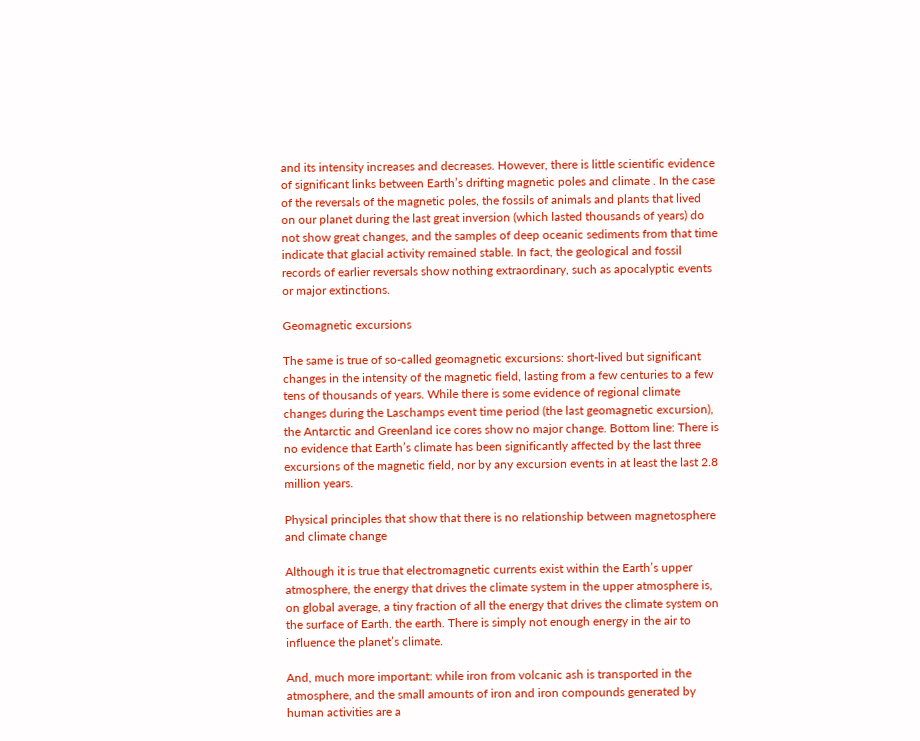and its intensity increases and decreases. However, there is little scientific evidence of significant links between Earth’s drifting magnetic poles and climate . In the case of the reversals of the magnetic poles, the fossils of animals and plants that lived on our planet during the last great inversion (which lasted thousands of years) do not show great changes, and the samples of deep oceanic sediments from that time indicate that glacial activity remained stable. In fact, the geological and fossil records of earlier reversals show nothing extraordinary, such as apocalyptic events or major extinctions.

Geomagnetic excursions

The same is true of so-called geomagnetic excursions: short-lived but significant changes in the intensity of the magnetic field, lasting from a few centuries to a few tens of thousands of years. While there is some evidence of regional climate changes during the Laschamps event time period (the last geomagnetic excursion), the Antarctic and Greenland ice cores show no major change. Bottom line: There is no evidence that Earth’s climate has been significantly affected by the last three excursions of the magnetic field, nor by any excursion events in at least the last 2.8 million years.

Physical principles that show that there is no relationship between magnetosphere and climate change

Although it is true that electromagnetic currents exist within the Earth’s upper atmosphere, the energy that drives the climate system in the upper atmosphere is, on global average, a tiny fraction of all the energy that drives the climate system on the surface of Earth. the earth. There is simply not enough energy in the air to influence the planet’s climate.

And, much more important: while iron from volcanic ash is transported in the atmosphere, and the small amounts of iron and iron compounds generated by human activities are a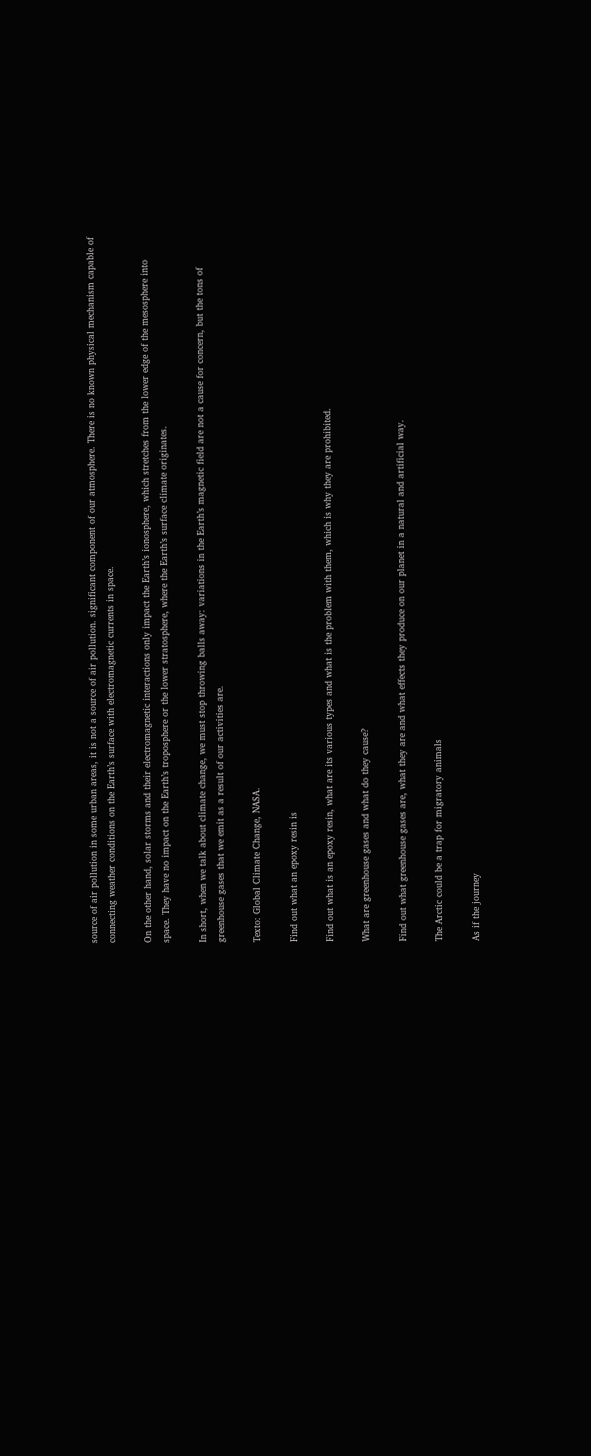source of air pollution in some urban areas, it is not a source of air pollution. significant component of our atmosphere. There is no known physical mechanism capable of connecting weather conditions on the Earth’s surface with electromagnetic currents in space.

On the other hand, solar storms and their electromagnetic interactions only impact the Earth’s ionosphere, which stretches from the lower edge of the mesosphere into space. They have no impact on the Earth’s troposphere or the lower stratosphere, where the Earth’s surface climate originates.

In short, when we talk about climate change, we must stop throwing balls away: variations in the Earth’s magnetic field are not a cause for concern, but the tons of greenhouse gases that we emit as a result of our activities are.

Texto: Global Climate Change, NASA.

Find out what an epoxy resin is

Find out what is an epoxy resin, what are its various types and what is the problem with them, which is why they are prohibited.

What are greenhouse gases and what do they cause?

Find out what greenhouse gases are, what they are and what effects they produce on our planet in a natural and artificial way.

The Arctic could be a trap for migratory animals

As if the journey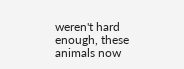weren't hard enough, these animals now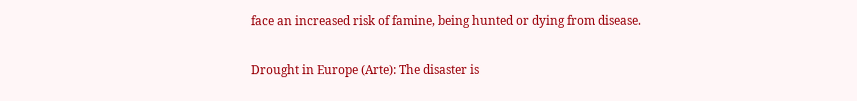face an increased risk of famine, being hunted or dying from disease.

Drought in Europe (Arte): The disaster is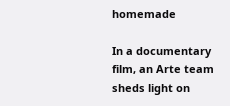homemade

In a documentary film, an Arte team sheds light on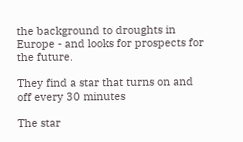the background to droughts in Europe - and looks for prospects for the future.

They find a star that turns on and off every 30 minutes

The star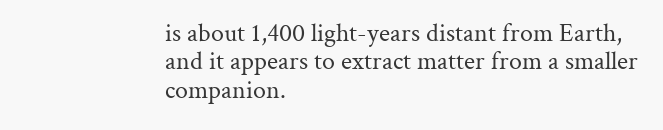is about 1,400 light-years distant from Earth, and it appears to extract matter from a smaller companion.